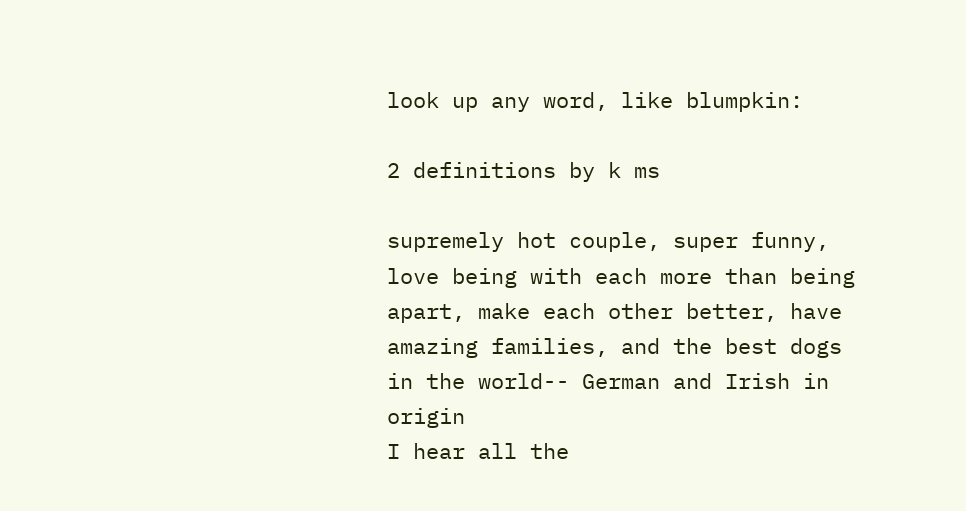look up any word, like blumpkin:

2 definitions by k ms

supremely hot couple, super funny, love being with each more than being apart, make each other better, have amazing families, and the best dogs in the world-- German and Irish in origin
I hear all the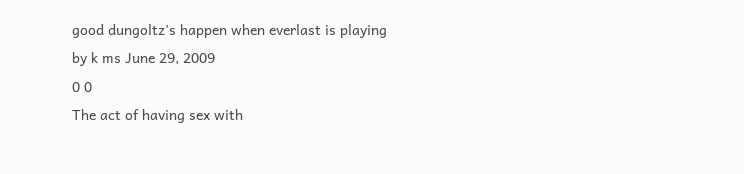good dungoltz's happen when everlast is playing
by k ms June 29, 2009
0 0
The act of having sex with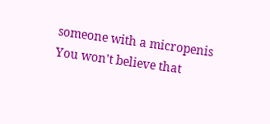someone with a micropenis
You won't believe that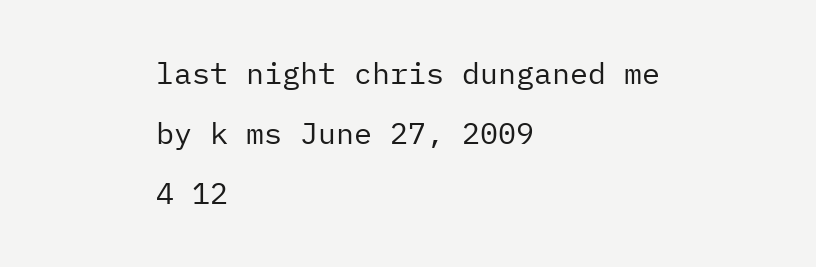last night chris dunganed me
by k ms June 27, 2009
4 12